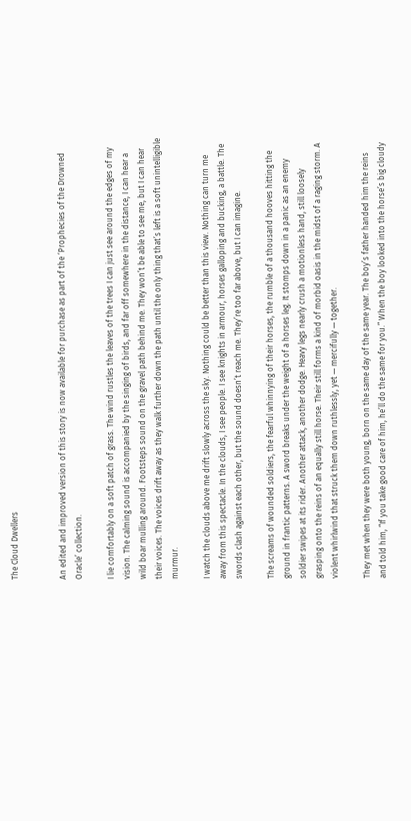The Cloud Dwellers


An edited and improved version of this story is now available for purchase as part of the ‘Prophecies of the Drowned Oracle’ collection.

I lie comfortably on a soft patch of grass. The wind rustles the leaves of the trees I can just see around the edges of my vision. The calming sound is accompanied by the singing of birds, and far off somewhere in the distance, I can hear a wild boar mulling around. Footsteps sound on the gravel path behind me. They won’t be able to see me, but I can hear their voices. The voices drift away as they walk further down the path until the only thing that’s left is a soft unintelligible murmur.

I watch the clouds above me drift slowly across the sky. Nothing could be better than this view. Nothing can turn me away from this spectacle. In the clouds, I see people. I see knights in armour, horses galloping and bucking, a battle. The swords clash against each other, but the sound doesn’t reach me. They’re too far above, but I can imagine.

The screams of wounded soldiers, the fearful whinnying of their horses, the rumble of a thousand hooves hitting the ground in frantic patterns. A sword breaks under the weight of a horses leg. It stomps down in a panic as an enemy soldier swipes at its rider. Another attack, another dodge. Heavy legs nearly crush a motionless hand, still loosely grasping onto the reins of an equally still horse. Their still forms a kind of morbid oasis in the midst of a raging storm. A violent whirlwind that struck them down ruthlessly, yet — mercifully — together.

They met when they were both young, born on the same day of the same year. The boy’s father handed him the reins and told him, “If you take good care of him, he’ll do the same for you.” When the boy looked into the horse’s big cloudy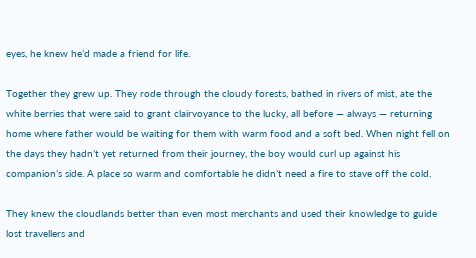eyes, he knew he’d made a friend for life.

Together they grew up. They rode through the cloudy forests, bathed in rivers of mist, ate the white berries that were said to grant clairvoyance to the lucky, all before — always — returning home where father would be waiting for them with warm food and a soft bed. When night fell on the days they hadn’t yet returned from their journey, the boy would curl up against his companion’s side. A place so warm and comfortable he didn’t need a fire to stave off the cold.

They knew the cloudlands better than even most merchants and used their knowledge to guide lost travellers and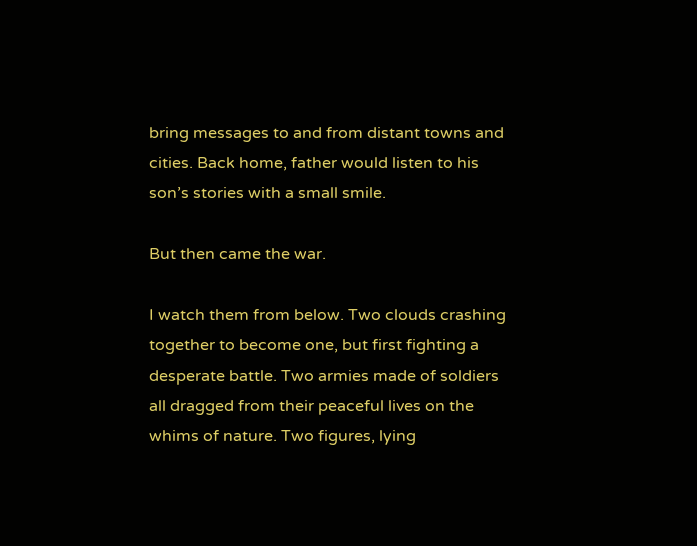bring messages to and from distant towns and cities. Back home, father would listen to his son’s stories with a small smile.

But then came the war.

I watch them from below. Two clouds crashing together to become one, but first fighting a desperate battle. Two armies made of soldiers all dragged from their peaceful lives on the whims of nature. Two figures, lying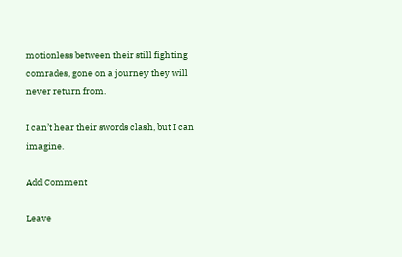motionless between their still fighting comrades, gone on a journey they will never return from.

I can’t hear their swords clash, but I can imagine.

Add Comment

Leave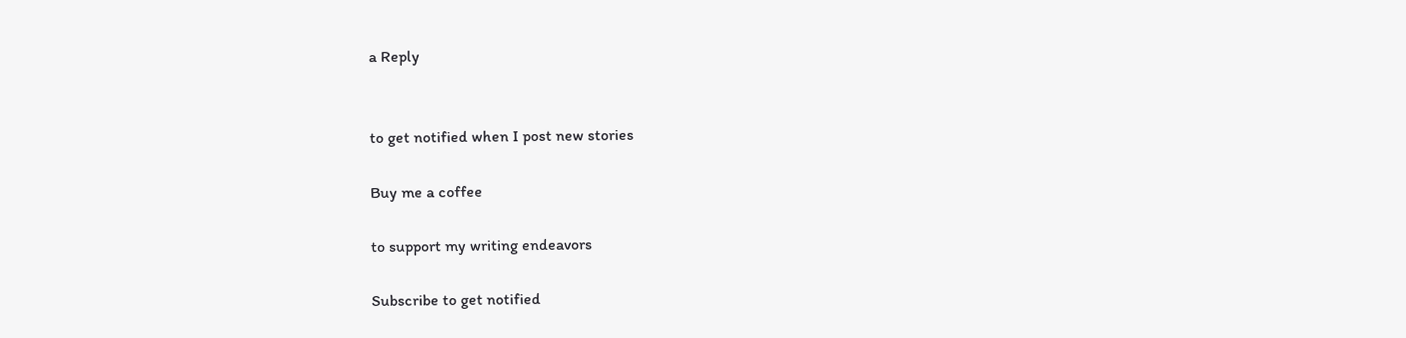a Reply


to get notified when I post new stories

Buy me a coffee

to support my writing endeavors

Subscribe to get notified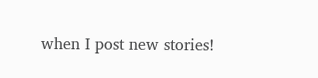when I post new stories!